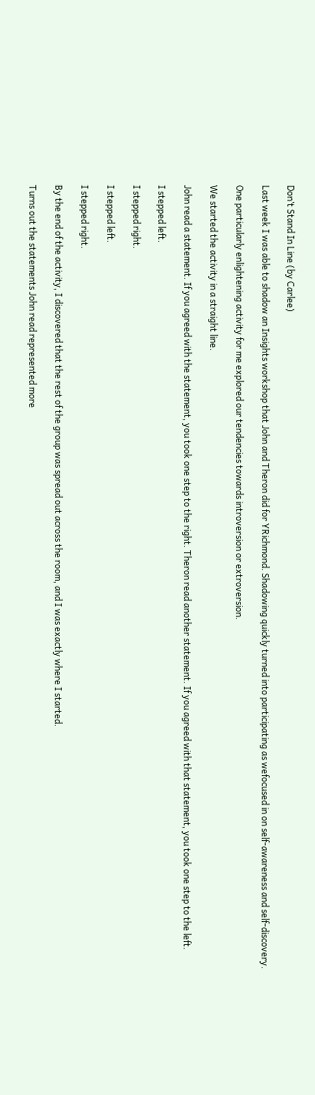Don’t Stand In Line (by Carlee)

Last week I was able to shadow an Insights workshop that John and Theron did for YRichmond. Shadowing quickly turned into participating as wefocused in on self-awareness and self-discovery.

One particularly enlightening activity for me explored our tendencies towards introversion or extroversion.

We started the activity in a straight line.

John read a statement. If you agreed with the statement, you took one step to the right. Theron read another statement. If you agreed with that statement, you took one step to the left.

I stepped left.

I stepped right.

I stepped left.

I stepped right.

By the end of the activity, I discovered that the rest of the group was spread out across the room, and I was exactly where I started.

Turns out the statements John read represented more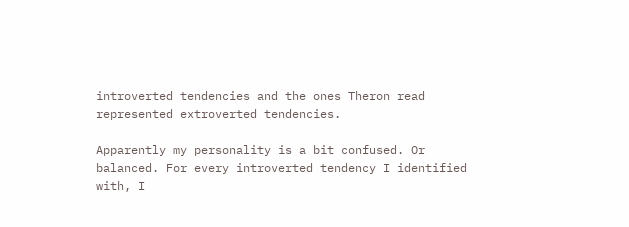introverted tendencies and the ones Theron read represented extroverted tendencies.

Apparently my personality is a bit confused. Or balanced. For every introverted tendency I identified with, I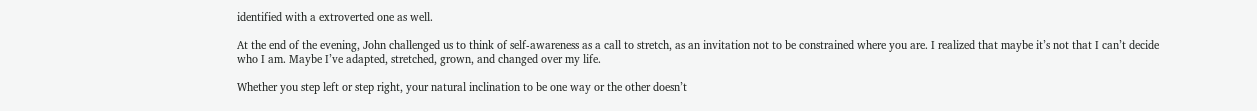identified with a extroverted one as well.

At the end of the evening, John challenged us to think of self-awareness as a call to stretch, as an invitation not to be constrained where you are. I realized that maybe it’s not that I can’t decide who I am. Maybe I’ve adapted, stretched, grown, and changed over my life.

Whether you step left or step right, your natural inclination to be one way or the other doesn’t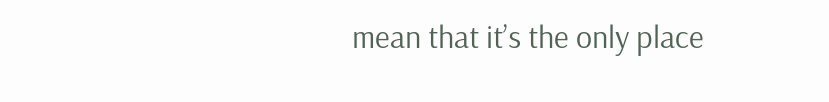mean that it’s the only place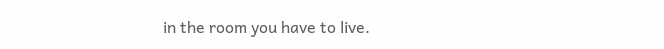in the room you have to live.